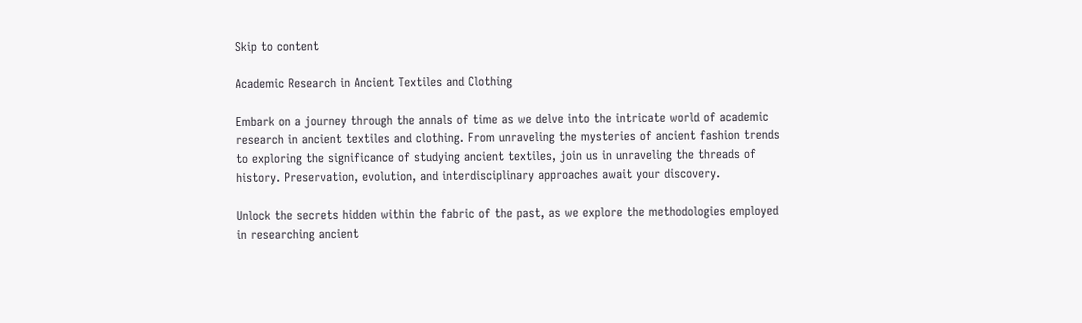Skip to content

Academic Research in Ancient Textiles and Clothing

Embark on a journey through the annals of time as we delve into the intricate world of academic research in ancient textiles and clothing. From unraveling the mysteries of ancient fashion trends to exploring the significance of studying ancient textiles, join us in unraveling the threads of history. Preservation, evolution, and interdisciplinary approaches await your discovery.

Unlock the secrets hidden within the fabric of the past, as we explore the methodologies employed in researching ancient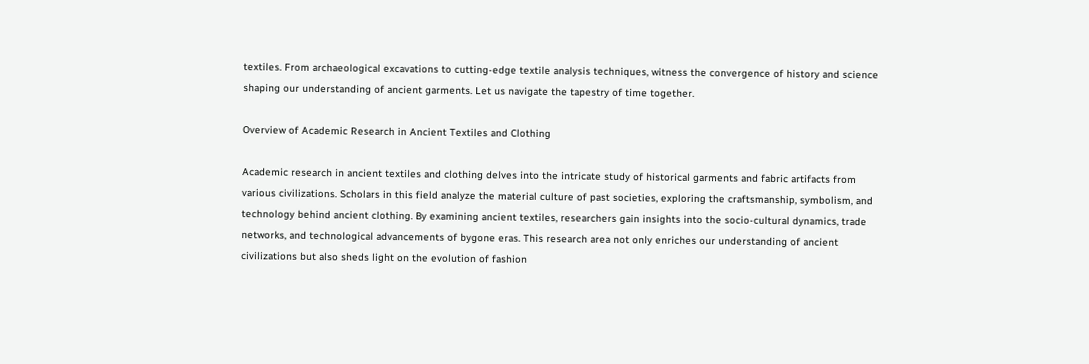textiles. From archaeological excavations to cutting-edge textile analysis techniques, witness the convergence of history and science shaping our understanding of ancient garments. Let us navigate the tapestry of time together.

Overview of Academic Research in Ancient Textiles and Clothing

Academic research in ancient textiles and clothing delves into the intricate study of historical garments and fabric artifacts from various civilizations. Scholars in this field analyze the material culture of past societies, exploring the craftsmanship, symbolism, and technology behind ancient clothing. By examining ancient textiles, researchers gain insights into the socio-cultural dynamics, trade networks, and technological advancements of bygone eras. This research area not only enriches our understanding of ancient civilizations but also sheds light on the evolution of fashion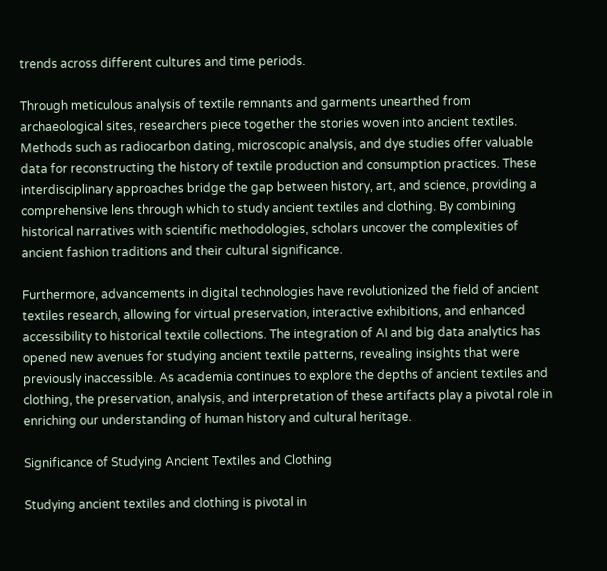trends across different cultures and time periods.

Through meticulous analysis of textile remnants and garments unearthed from archaeological sites, researchers piece together the stories woven into ancient textiles. Methods such as radiocarbon dating, microscopic analysis, and dye studies offer valuable data for reconstructing the history of textile production and consumption practices. These interdisciplinary approaches bridge the gap between history, art, and science, providing a comprehensive lens through which to study ancient textiles and clothing. By combining historical narratives with scientific methodologies, scholars uncover the complexities of ancient fashion traditions and their cultural significance.

Furthermore, advancements in digital technologies have revolutionized the field of ancient textiles research, allowing for virtual preservation, interactive exhibitions, and enhanced accessibility to historical textile collections. The integration of AI and big data analytics has opened new avenues for studying ancient textile patterns, revealing insights that were previously inaccessible. As academia continues to explore the depths of ancient textiles and clothing, the preservation, analysis, and interpretation of these artifacts play a pivotal role in enriching our understanding of human history and cultural heritage.

Significance of Studying Ancient Textiles and Clothing

Studying ancient textiles and clothing is pivotal in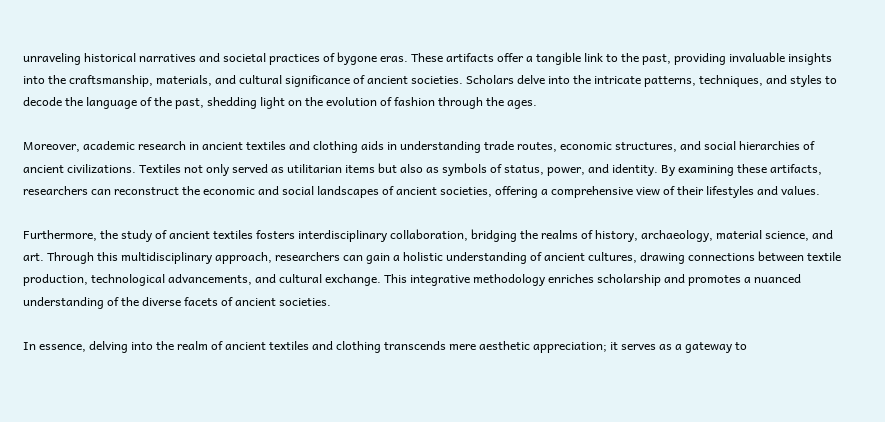unraveling historical narratives and societal practices of bygone eras. These artifacts offer a tangible link to the past, providing invaluable insights into the craftsmanship, materials, and cultural significance of ancient societies. Scholars delve into the intricate patterns, techniques, and styles to decode the language of the past, shedding light on the evolution of fashion through the ages.

Moreover, academic research in ancient textiles and clothing aids in understanding trade routes, economic structures, and social hierarchies of ancient civilizations. Textiles not only served as utilitarian items but also as symbols of status, power, and identity. By examining these artifacts, researchers can reconstruct the economic and social landscapes of ancient societies, offering a comprehensive view of their lifestyles and values.

Furthermore, the study of ancient textiles fosters interdisciplinary collaboration, bridging the realms of history, archaeology, material science, and art. Through this multidisciplinary approach, researchers can gain a holistic understanding of ancient cultures, drawing connections between textile production, technological advancements, and cultural exchange. This integrative methodology enriches scholarship and promotes a nuanced understanding of the diverse facets of ancient societies.

In essence, delving into the realm of ancient textiles and clothing transcends mere aesthetic appreciation; it serves as a gateway to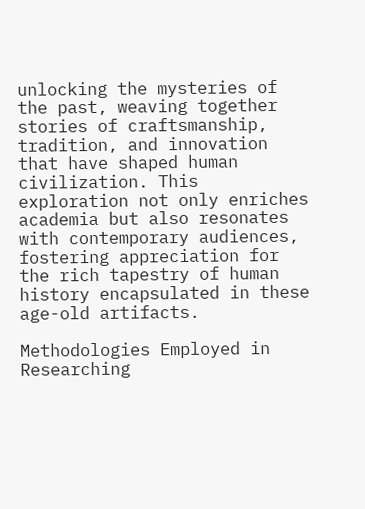unlocking the mysteries of the past, weaving together stories of craftsmanship, tradition, and innovation that have shaped human civilization. This exploration not only enriches academia but also resonates with contemporary audiences, fostering appreciation for the rich tapestry of human history encapsulated in these age-old artifacts.

Methodologies Employed in Researching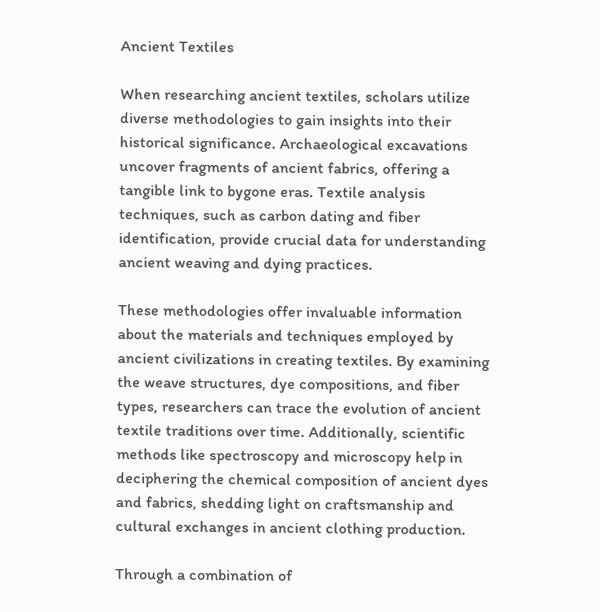Ancient Textiles

When researching ancient textiles, scholars utilize diverse methodologies to gain insights into their historical significance. Archaeological excavations uncover fragments of ancient fabrics, offering a tangible link to bygone eras. Textile analysis techniques, such as carbon dating and fiber identification, provide crucial data for understanding ancient weaving and dying practices.

These methodologies offer invaluable information about the materials and techniques employed by ancient civilizations in creating textiles. By examining the weave structures, dye compositions, and fiber types, researchers can trace the evolution of ancient textile traditions over time. Additionally, scientific methods like spectroscopy and microscopy help in deciphering the chemical composition of ancient dyes and fabrics, shedding light on craftsmanship and cultural exchanges in ancient clothing production.

Through a combination of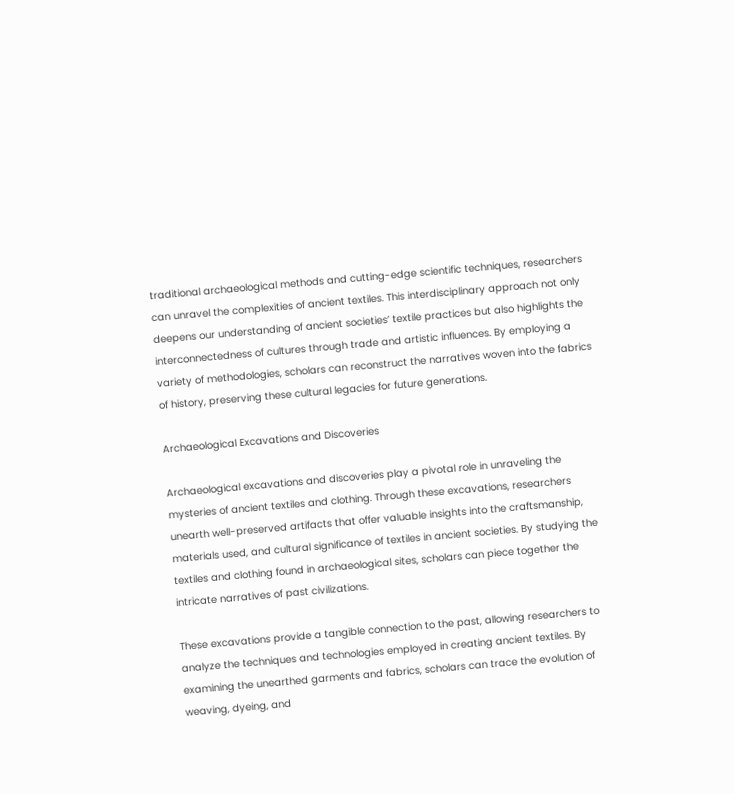traditional archaeological methods and cutting-edge scientific techniques, researchers can unravel the complexities of ancient textiles. This interdisciplinary approach not only deepens our understanding of ancient societies’ textile practices but also highlights the interconnectedness of cultures through trade and artistic influences. By employing a variety of methodologies, scholars can reconstruct the narratives woven into the fabrics of history, preserving these cultural legacies for future generations.

Archaeological Excavations and Discoveries

Archaeological excavations and discoveries play a pivotal role in unraveling the mysteries of ancient textiles and clothing. Through these excavations, researchers unearth well-preserved artifacts that offer valuable insights into the craftsmanship, materials used, and cultural significance of textiles in ancient societies. By studying the textiles and clothing found in archaeological sites, scholars can piece together the intricate narratives of past civilizations.

These excavations provide a tangible connection to the past, allowing researchers to analyze the techniques and technologies employed in creating ancient textiles. By examining the unearthed garments and fabrics, scholars can trace the evolution of weaving, dyeing, and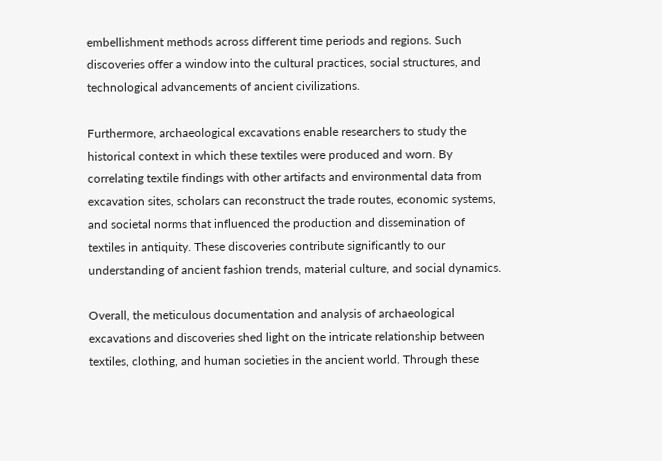embellishment methods across different time periods and regions. Such discoveries offer a window into the cultural practices, social structures, and technological advancements of ancient civilizations.

Furthermore, archaeological excavations enable researchers to study the historical context in which these textiles were produced and worn. By correlating textile findings with other artifacts and environmental data from excavation sites, scholars can reconstruct the trade routes, economic systems, and societal norms that influenced the production and dissemination of textiles in antiquity. These discoveries contribute significantly to our understanding of ancient fashion trends, material culture, and social dynamics.

Overall, the meticulous documentation and analysis of archaeological excavations and discoveries shed light on the intricate relationship between textiles, clothing, and human societies in the ancient world. Through these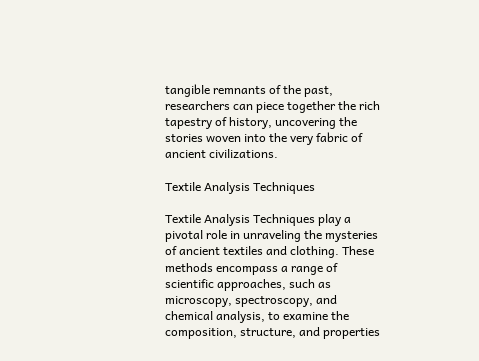tangible remnants of the past, researchers can piece together the rich tapestry of history, uncovering the stories woven into the very fabric of ancient civilizations.

Textile Analysis Techniques

Textile Analysis Techniques play a pivotal role in unraveling the mysteries of ancient textiles and clothing. These methods encompass a range of scientific approaches, such as microscopy, spectroscopy, and chemical analysis, to examine the composition, structure, and properties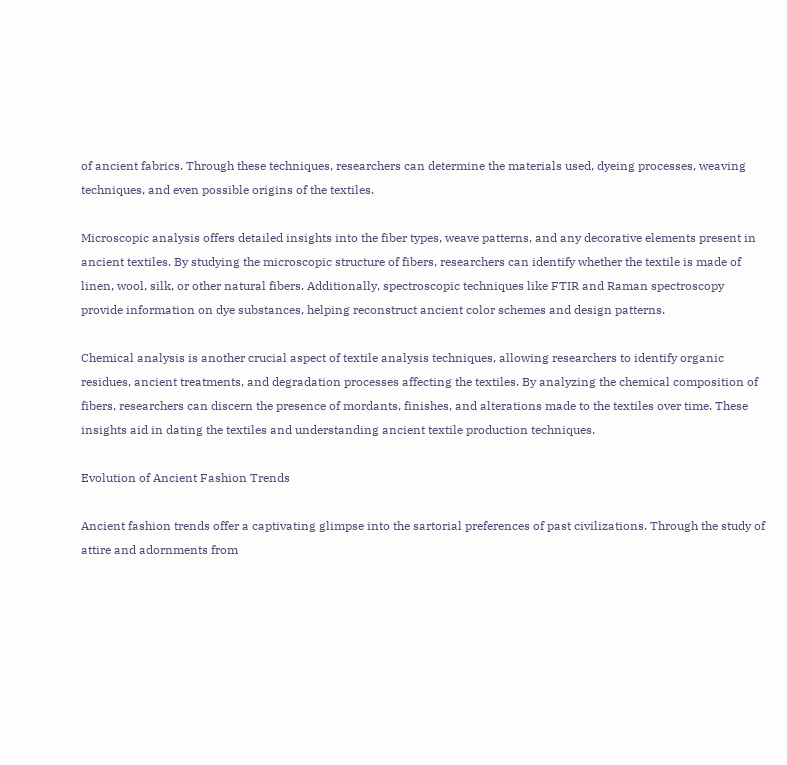of ancient fabrics. Through these techniques, researchers can determine the materials used, dyeing processes, weaving techniques, and even possible origins of the textiles.

Microscopic analysis offers detailed insights into the fiber types, weave patterns, and any decorative elements present in ancient textiles. By studying the microscopic structure of fibers, researchers can identify whether the textile is made of linen, wool, silk, or other natural fibers. Additionally, spectroscopic techniques like FTIR and Raman spectroscopy provide information on dye substances, helping reconstruct ancient color schemes and design patterns.

Chemical analysis is another crucial aspect of textile analysis techniques, allowing researchers to identify organic residues, ancient treatments, and degradation processes affecting the textiles. By analyzing the chemical composition of fibers, researchers can discern the presence of mordants, finishes, and alterations made to the textiles over time. These insights aid in dating the textiles and understanding ancient textile production techniques.

Evolution of Ancient Fashion Trends

Ancient fashion trends offer a captivating glimpse into the sartorial preferences of past civilizations. Through the study of attire and adornments from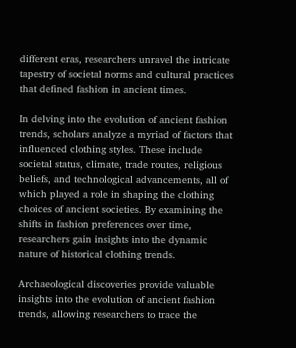different eras, researchers unravel the intricate tapestry of societal norms and cultural practices that defined fashion in ancient times.

In delving into the evolution of ancient fashion trends, scholars analyze a myriad of factors that influenced clothing styles. These include societal status, climate, trade routes, religious beliefs, and technological advancements, all of which played a role in shaping the clothing choices of ancient societies. By examining the shifts in fashion preferences over time, researchers gain insights into the dynamic nature of historical clothing trends.

Archaeological discoveries provide valuable insights into the evolution of ancient fashion trends, allowing researchers to trace the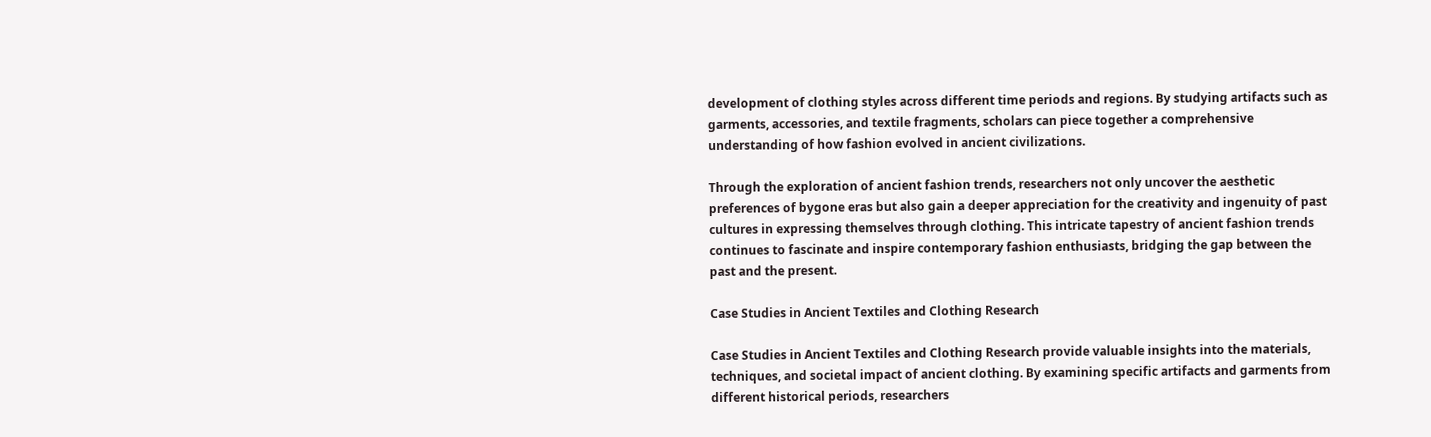development of clothing styles across different time periods and regions. By studying artifacts such as garments, accessories, and textile fragments, scholars can piece together a comprehensive understanding of how fashion evolved in ancient civilizations.

Through the exploration of ancient fashion trends, researchers not only uncover the aesthetic preferences of bygone eras but also gain a deeper appreciation for the creativity and ingenuity of past cultures in expressing themselves through clothing. This intricate tapestry of ancient fashion trends continues to fascinate and inspire contemporary fashion enthusiasts, bridging the gap between the past and the present.

Case Studies in Ancient Textiles and Clothing Research

Case Studies in Ancient Textiles and Clothing Research provide valuable insights into the materials, techniques, and societal impact of ancient clothing. By examining specific artifacts and garments from different historical periods, researchers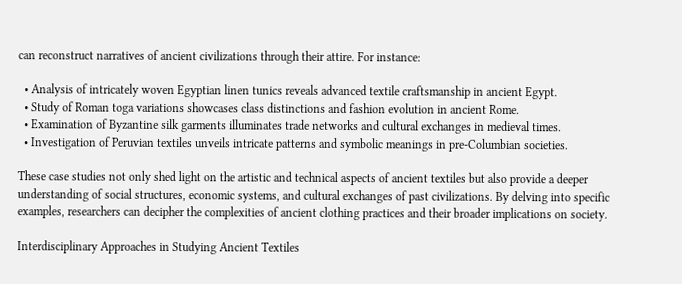can reconstruct narratives of ancient civilizations through their attire. For instance:

  • Analysis of intricately woven Egyptian linen tunics reveals advanced textile craftsmanship in ancient Egypt.
  • Study of Roman toga variations showcases class distinctions and fashion evolution in ancient Rome.
  • Examination of Byzantine silk garments illuminates trade networks and cultural exchanges in medieval times.
  • Investigation of Peruvian textiles unveils intricate patterns and symbolic meanings in pre-Columbian societies.

These case studies not only shed light on the artistic and technical aspects of ancient textiles but also provide a deeper understanding of social structures, economic systems, and cultural exchanges of past civilizations. By delving into specific examples, researchers can decipher the complexities of ancient clothing practices and their broader implications on society.

Interdisciplinary Approaches in Studying Ancient Textiles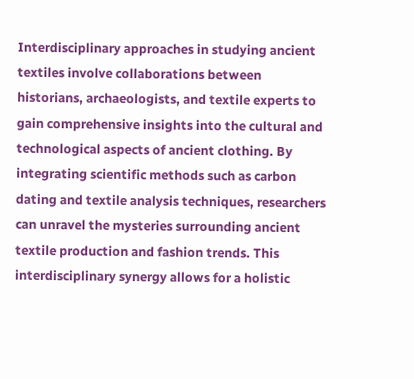Interdisciplinary approaches in studying ancient textiles involve collaborations between historians, archaeologists, and textile experts to gain comprehensive insights into the cultural and technological aspects of ancient clothing. By integrating scientific methods such as carbon dating and textile analysis techniques, researchers can unravel the mysteries surrounding ancient textile production and fashion trends. This interdisciplinary synergy allows for a holistic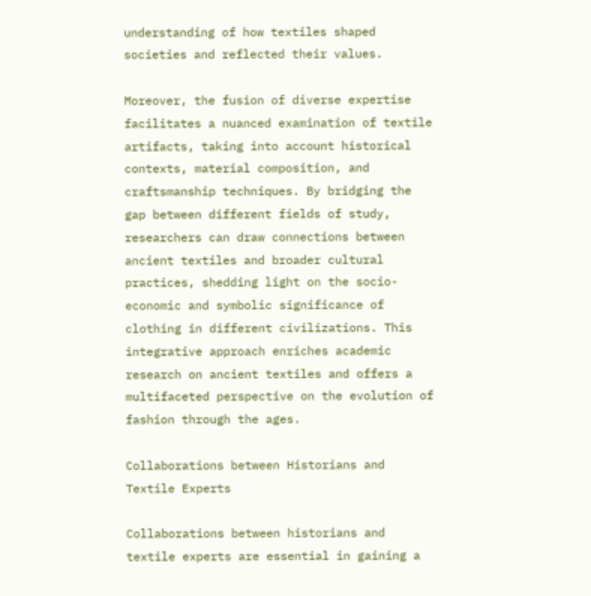understanding of how textiles shaped societies and reflected their values.

Moreover, the fusion of diverse expertise facilitates a nuanced examination of textile artifacts, taking into account historical contexts, material composition, and craftsmanship techniques. By bridging the gap between different fields of study, researchers can draw connections between ancient textiles and broader cultural practices, shedding light on the socio-economic and symbolic significance of clothing in different civilizations. This integrative approach enriches academic research on ancient textiles and offers a multifaceted perspective on the evolution of fashion through the ages.

Collaborations between Historians and Textile Experts

Collaborations between historians and textile experts are essential in gaining a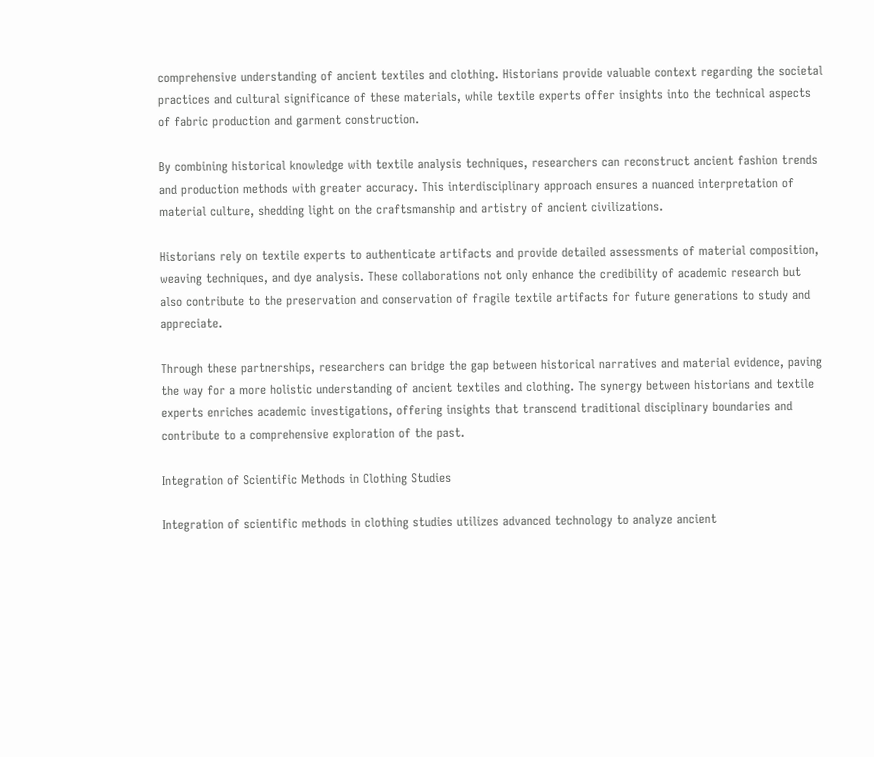comprehensive understanding of ancient textiles and clothing. Historians provide valuable context regarding the societal practices and cultural significance of these materials, while textile experts offer insights into the technical aspects of fabric production and garment construction.

By combining historical knowledge with textile analysis techniques, researchers can reconstruct ancient fashion trends and production methods with greater accuracy. This interdisciplinary approach ensures a nuanced interpretation of material culture, shedding light on the craftsmanship and artistry of ancient civilizations.

Historians rely on textile experts to authenticate artifacts and provide detailed assessments of material composition, weaving techniques, and dye analysis. These collaborations not only enhance the credibility of academic research but also contribute to the preservation and conservation of fragile textile artifacts for future generations to study and appreciate.

Through these partnerships, researchers can bridge the gap between historical narratives and material evidence, paving the way for a more holistic understanding of ancient textiles and clothing. The synergy between historians and textile experts enriches academic investigations, offering insights that transcend traditional disciplinary boundaries and contribute to a comprehensive exploration of the past.

Integration of Scientific Methods in Clothing Studies

Integration of scientific methods in clothing studies utilizes advanced technology to analyze ancient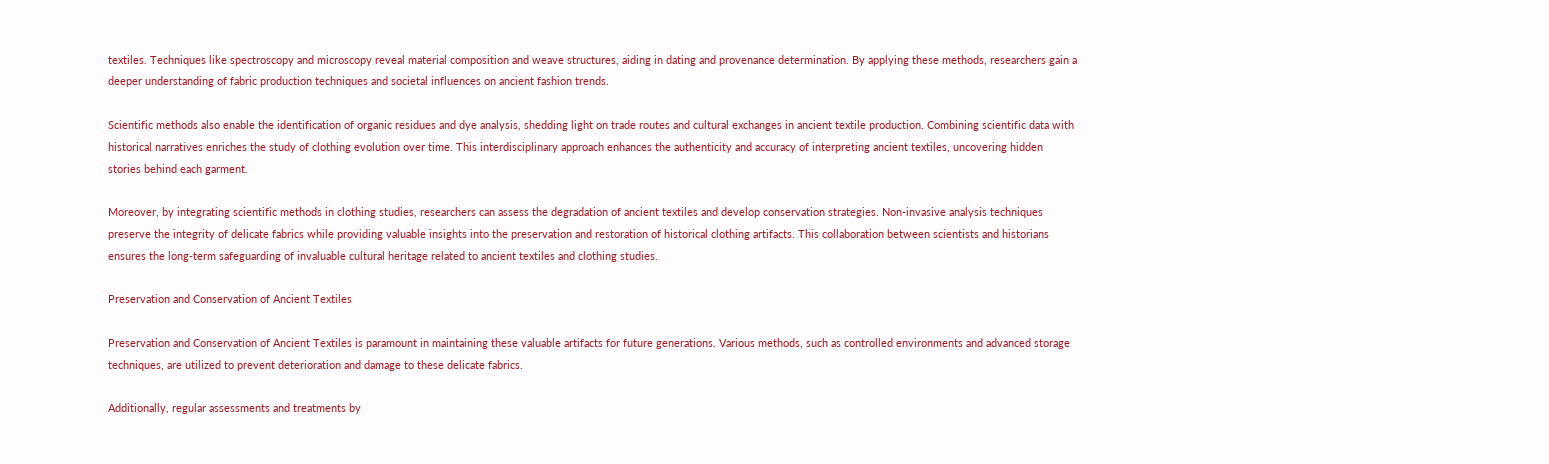textiles. Techniques like spectroscopy and microscopy reveal material composition and weave structures, aiding in dating and provenance determination. By applying these methods, researchers gain a deeper understanding of fabric production techniques and societal influences on ancient fashion trends.

Scientific methods also enable the identification of organic residues and dye analysis, shedding light on trade routes and cultural exchanges in ancient textile production. Combining scientific data with historical narratives enriches the study of clothing evolution over time. This interdisciplinary approach enhances the authenticity and accuracy of interpreting ancient textiles, uncovering hidden stories behind each garment.

Moreover, by integrating scientific methods in clothing studies, researchers can assess the degradation of ancient textiles and develop conservation strategies. Non-invasive analysis techniques preserve the integrity of delicate fabrics while providing valuable insights into the preservation and restoration of historical clothing artifacts. This collaboration between scientists and historians ensures the long-term safeguarding of invaluable cultural heritage related to ancient textiles and clothing studies.

Preservation and Conservation of Ancient Textiles

Preservation and Conservation of Ancient Textiles is paramount in maintaining these valuable artifacts for future generations. Various methods, such as controlled environments and advanced storage techniques, are utilized to prevent deterioration and damage to these delicate fabrics.

Additionally, regular assessments and treatments by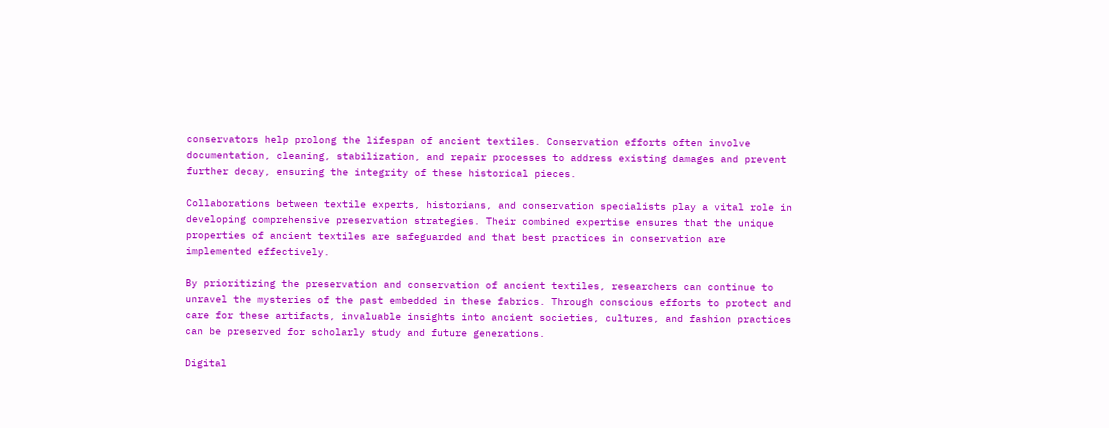conservators help prolong the lifespan of ancient textiles. Conservation efforts often involve documentation, cleaning, stabilization, and repair processes to address existing damages and prevent further decay, ensuring the integrity of these historical pieces.

Collaborations between textile experts, historians, and conservation specialists play a vital role in developing comprehensive preservation strategies. Their combined expertise ensures that the unique properties of ancient textiles are safeguarded and that best practices in conservation are implemented effectively.

By prioritizing the preservation and conservation of ancient textiles, researchers can continue to unravel the mysteries of the past embedded in these fabrics. Through conscious efforts to protect and care for these artifacts, invaluable insights into ancient societies, cultures, and fashion practices can be preserved for scholarly study and future generations.

Digital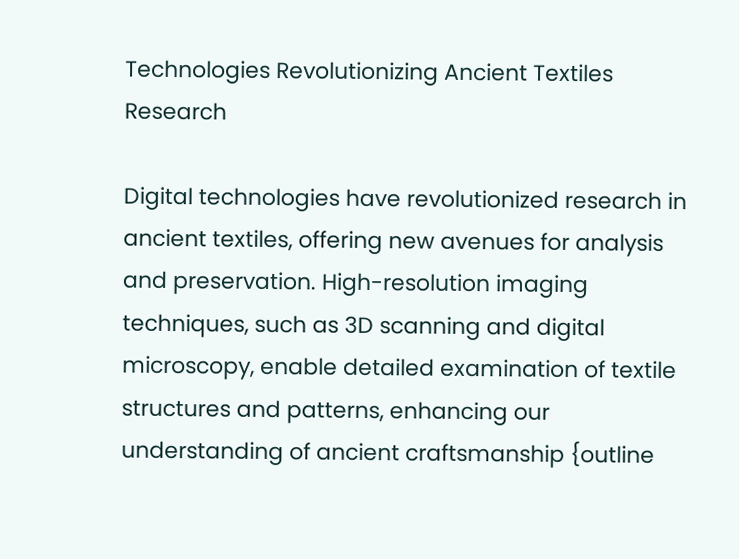Technologies Revolutionizing Ancient Textiles Research

Digital technologies have revolutionized research in ancient textiles, offering new avenues for analysis and preservation. High-resolution imaging techniques, such as 3D scanning and digital microscopy, enable detailed examination of textile structures and patterns, enhancing our understanding of ancient craftsmanship {outline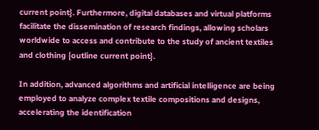current point}. Furthermore, digital databases and virtual platforms facilitate the dissemination of research findings, allowing scholars worldwide to access and contribute to the study of ancient textiles and clothing {outline current point}.

In addition, advanced algorithms and artificial intelligence are being employed to analyze complex textile compositions and designs, accelerating the identification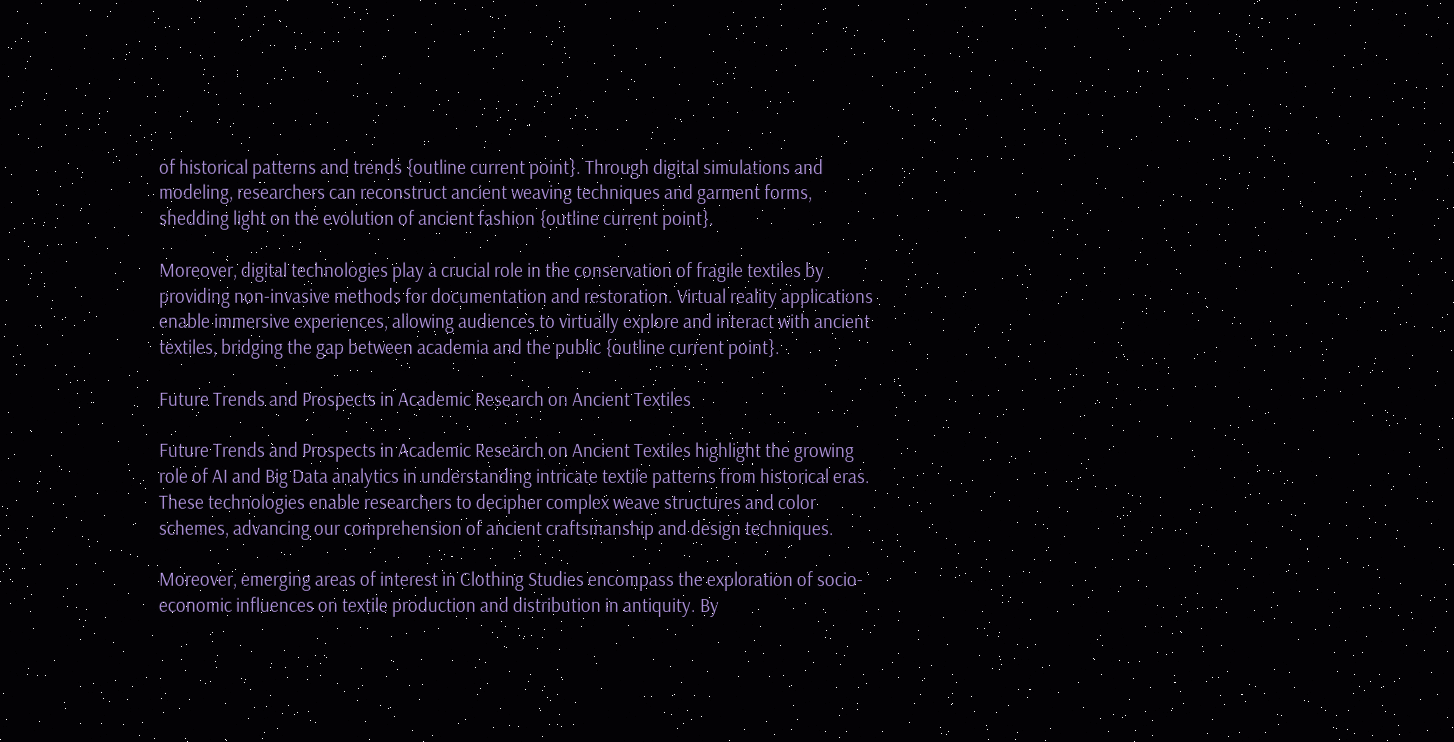of historical patterns and trends {outline current point}. Through digital simulations and modeling, researchers can reconstruct ancient weaving techniques and garment forms, shedding light on the evolution of ancient fashion {outline current point}.

Moreover, digital technologies play a crucial role in the conservation of fragile textiles by providing non-invasive methods for documentation and restoration. Virtual reality applications enable immersive experiences, allowing audiences to virtually explore and interact with ancient textiles, bridging the gap between academia and the public {outline current point}.

Future Trends and Prospects in Academic Research on Ancient Textiles

Future Trends and Prospects in Academic Research on Ancient Textiles highlight the growing role of AI and Big Data analytics in understanding intricate textile patterns from historical eras. These technologies enable researchers to decipher complex weave structures and color schemes, advancing our comprehension of ancient craftsmanship and design techniques.

Moreover, emerging areas of interest in Clothing Studies encompass the exploration of socio-economic influences on textile production and distribution in antiquity. By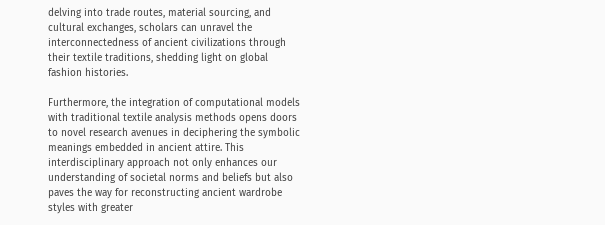delving into trade routes, material sourcing, and cultural exchanges, scholars can unravel the interconnectedness of ancient civilizations through their textile traditions, shedding light on global fashion histories.

Furthermore, the integration of computational models with traditional textile analysis methods opens doors to novel research avenues in deciphering the symbolic meanings embedded in ancient attire. This interdisciplinary approach not only enhances our understanding of societal norms and beliefs but also paves the way for reconstructing ancient wardrobe styles with greater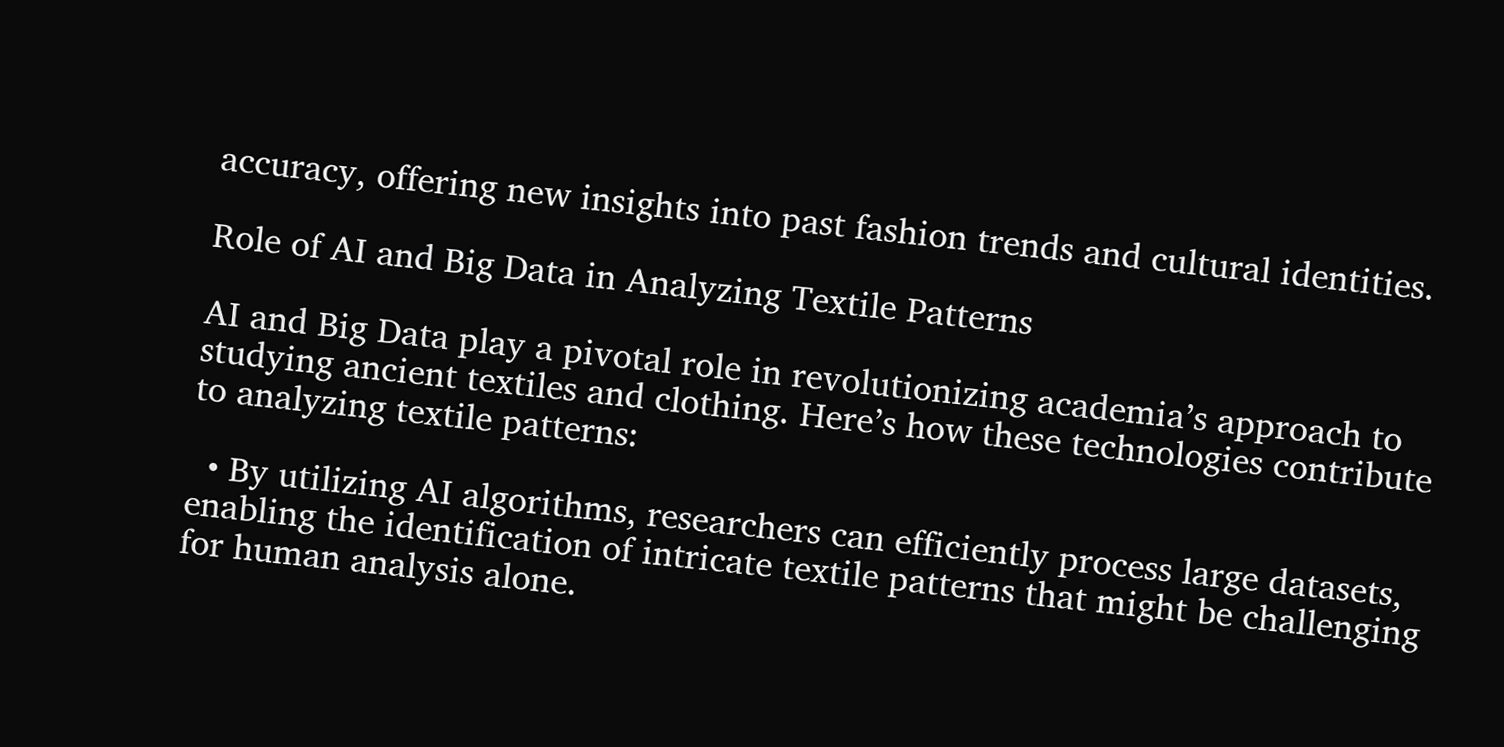accuracy, offering new insights into past fashion trends and cultural identities.

Role of AI and Big Data in Analyzing Textile Patterns

AI and Big Data play a pivotal role in revolutionizing academia’s approach to studying ancient textiles and clothing. Here’s how these technologies contribute to analyzing textile patterns:

  • By utilizing AI algorithms, researchers can efficiently process large datasets, enabling the identification of intricate textile patterns that might be challenging for human analysis alone.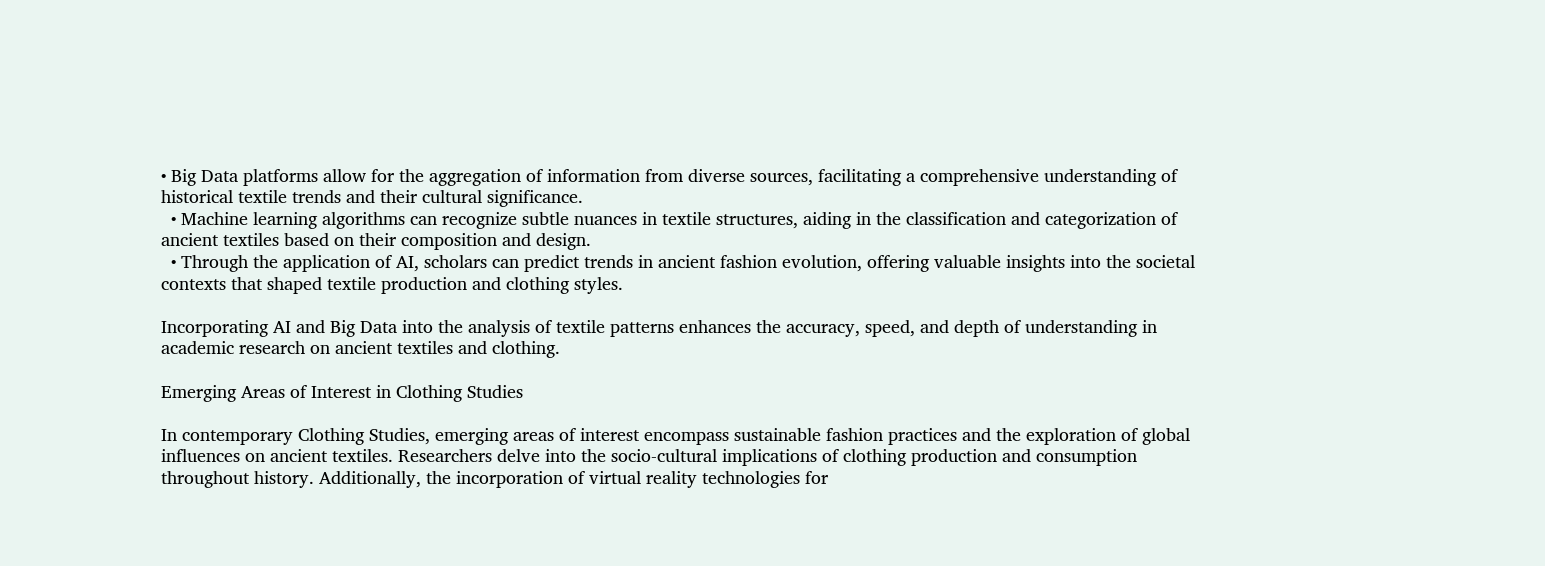• Big Data platforms allow for the aggregation of information from diverse sources, facilitating a comprehensive understanding of historical textile trends and their cultural significance.
  • Machine learning algorithms can recognize subtle nuances in textile structures, aiding in the classification and categorization of ancient textiles based on their composition and design.
  • Through the application of AI, scholars can predict trends in ancient fashion evolution, offering valuable insights into the societal contexts that shaped textile production and clothing styles.

Incorporating AI and Big Data into the analysis of textile patterns enhances the accuracy, speed, and depth of understanding in academic research on ancient textiles and clothing.

Emerging Areas of Interest in Clothing Studies

In contemporary Clothing Studies, emerging areas of interest encompass sustainable fashion practices and the exploration of global influences on ancient textiles. Researchers delve into the socio-cultural implications of clothing production and consumption throughout history. Additionally, the incorporation of virtual reality technologies for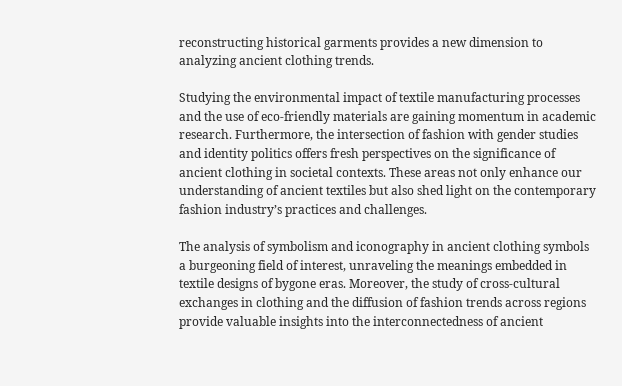reconstructing historical garments provides a new dimension to analyzing ancient clothing trends.

Studying the environmental impact of textile manufacturing processes and the use of eco-friendly materials are gaining momentum in academic research. Furthermore, the intersection of fashion with gender studies and identity politics offers fresh perspectives on the significance of ancient clothing in societal contexts. These areas not only enhance our understanding of ancient textiles but also shed light on the contemporary fashion industry’s practices and challenges.

The analysis of symbolism and iconography in ancient clothing symbols a burgeoning field of interest, unraveling the meanings embedded in textile designs of bygone eras. Moreover, the study of cross-cultural exchanges in clothing and the diffusion of fashion trends across regions provide valuable insights into the interconnectedness of ancient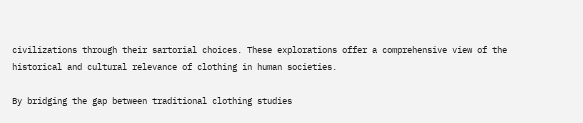civilizations through their sartorial choices. These explorations offer a comprehensive view of the historical and cultural relevance of clothing in human societies.

By bridging the gap between traditional clothing studies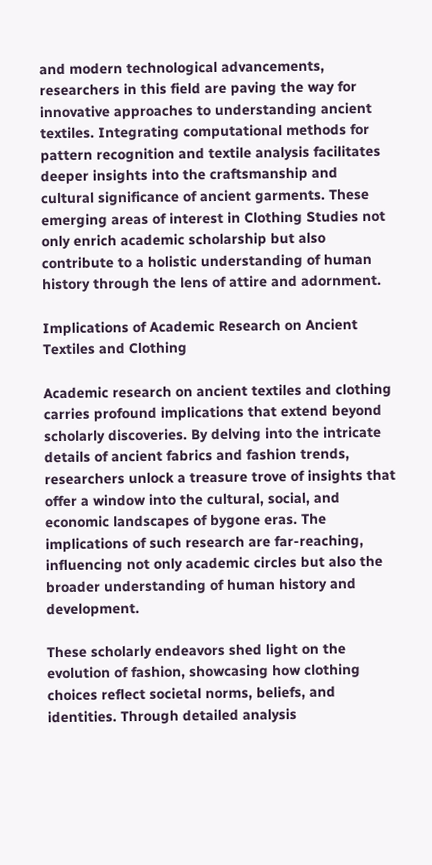and modern technological advancements, researchers in this field are paving the way for innovative approaches to understanding ancient textiles. Integrating computational methods for pattern recognition and textile analysis facilitates deeper insights into the craftsmanship and cultural significance of ancient garments. These emerging areas of interest in Clothing Studies not only enrich academic scholarship but also contribute to a holistic understanding of human history through the lens of attire and adornment.

Implications of Academic Research on Ancient Textiles and Clothing

Academic research on ancient textiles and clothing carries profound implications that extend beyond scholarly discoveries. By delving into the intricate details of ancient fabrics and fashion trends, researchers unlock a treasure trove of insights that offer a window into the cultural, social, and economic landscapes of bygone eras. The implications of such research are far-reaching, influencing not only academic circles but also the broader understanding of human history and development.

These scholarly endeavors shed light on the evolution of fashion, showcasing how clothing choices reflect societal norms, beliefs, and identities. Through detailed analysis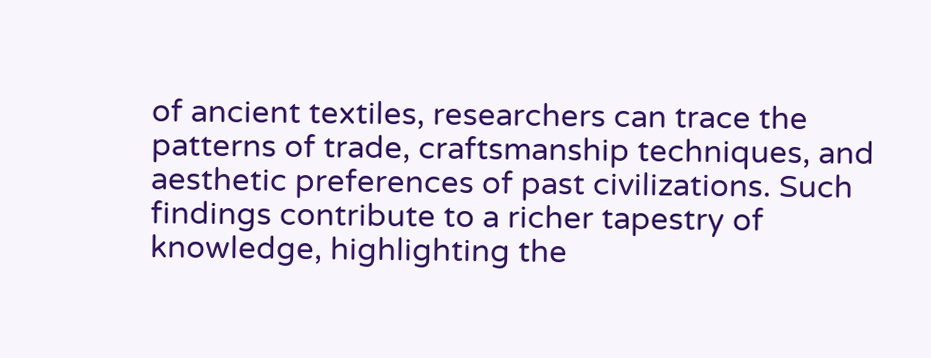of ancient textiles, researchers can trace the patterns of trade, craftsmanship techniques, and aesthetic preferences of past civilizations. Such findings contribute to a richer tapestry of knowledge, highlighting the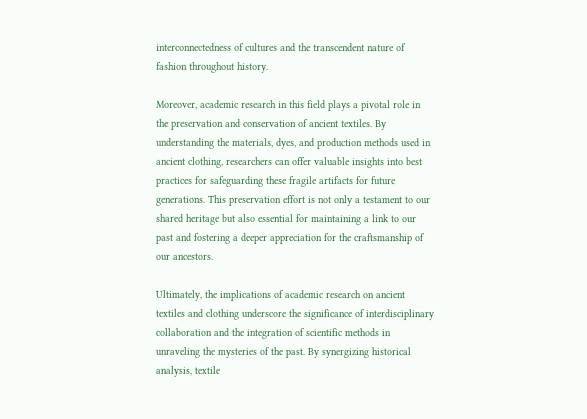interconnectedness of cultures and the transcendent nature of fashion throughout history.

Moreover, academic research in this field plays a pivotal role in the preservation and conservation of ancient textiles. By understanding the materials, dyes, and production methods used in ancient clothing, researchers can offer valuable insights into best practices for safeguarding these fragile artifacts for future generations. This preservation effort is not only a testament to our shared heritage but also essential for maintaining a link to our past and fostering a deeper appreciation for the craftsmanship of our ancestors.

Ultimately, the implications of academic research on ancient textiles and clothing underscore the significance of interdisciplinary collaboration and the integration of scientific methods in unraveling the mysteries of the past. By synergizing historical analysis, textile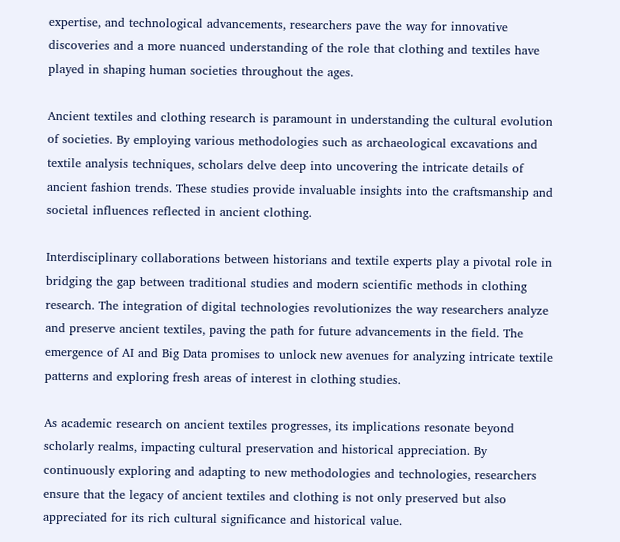expertise, and technological advancements, researchers pave the way for innovative discoveries and a more nuanced understanding of the role that clothing and textiles have played in shaping human societies throughout the ages.

Ancient textiles and clothing research is paramount in understanding the cultural evolution of societies. By employing various methodologies such as archaeological excavations and textile analysis techniques, scholars delve deep into uncovering the intricate details of ancient fashion trends. These studies provide invaluable insights into the craftsmanship and societal influences reflected in ancient clothing.

Interdisciplinary collaborations between historians and textile experts play a pivotal role in bridging the gap between traditional studies and modern scientific methods in clothing research. The integration of digital technologies revolutionizes the way researchers analyze and preserve ancient textiles, paving the path for future advancements in the field. The emergence of AI and Big Data promises to unlock new avenues for analyzing intricate textile patterns and exploring fresh areas of interest in clothing studies.

As academic research on ancient textiles progresses, its implications resonate beyond scholarly realms, impacting cultural preservation and historical appreciation. By continuously exploring and adapting to new methodologies and technologies, researchers ensure that the legacy of ancient textiles and clothing is not only preserved but also appreciated for its rich cultural significance and historical value.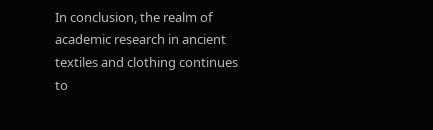In conclusion, the realm of academic research in ancient textiles and clothing continues to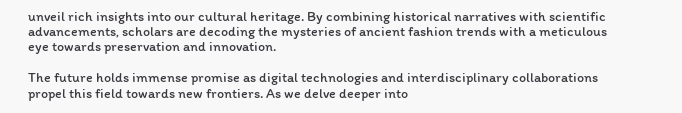unveil rich insights into our cultural heritage. By combining historical narratives with scientific advancements, scholars are decoding the mysteries of ancient fashion trends with a meticulous eye towards preservation and innovation.

The future holds immense promise as digital technologies and interdisciplinary collaborations propel this field towards new frontiers. As we delve deeper into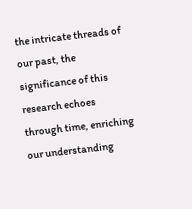the intricate threads of our past, the significance of this research echoes through time, enriching our understanding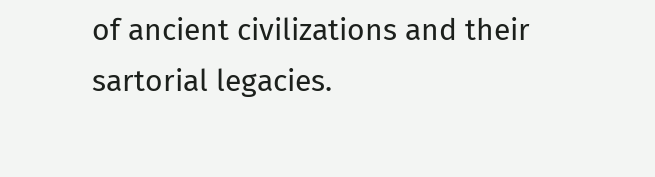of ancient civilizations and their sartorial legacies.